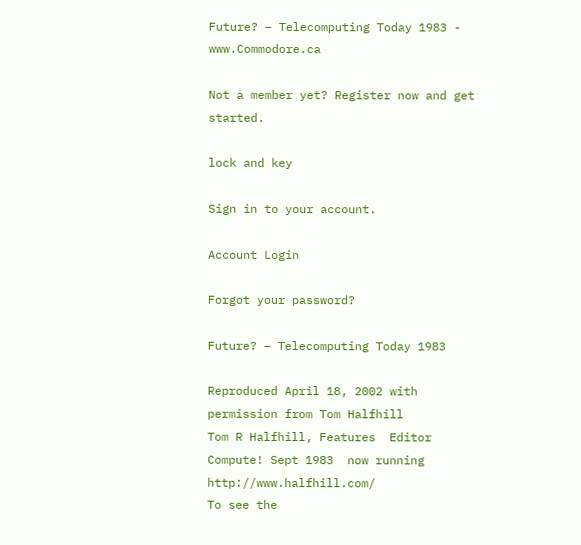Future? – Telecomputing Today 1983 - www.Commodore.ca

Not a member yet? Register now and get started.

lock and key

Sign in to your account.

Account Login

Forgot your password?

Future? – Telecomputing Today 1983

Reproduced April 18, 2002 with  permission from Tom Halfhill
Tom R Halfhill, Features  Editor Compute! Sept 1983  now running http://www.halfhill.com/
To see the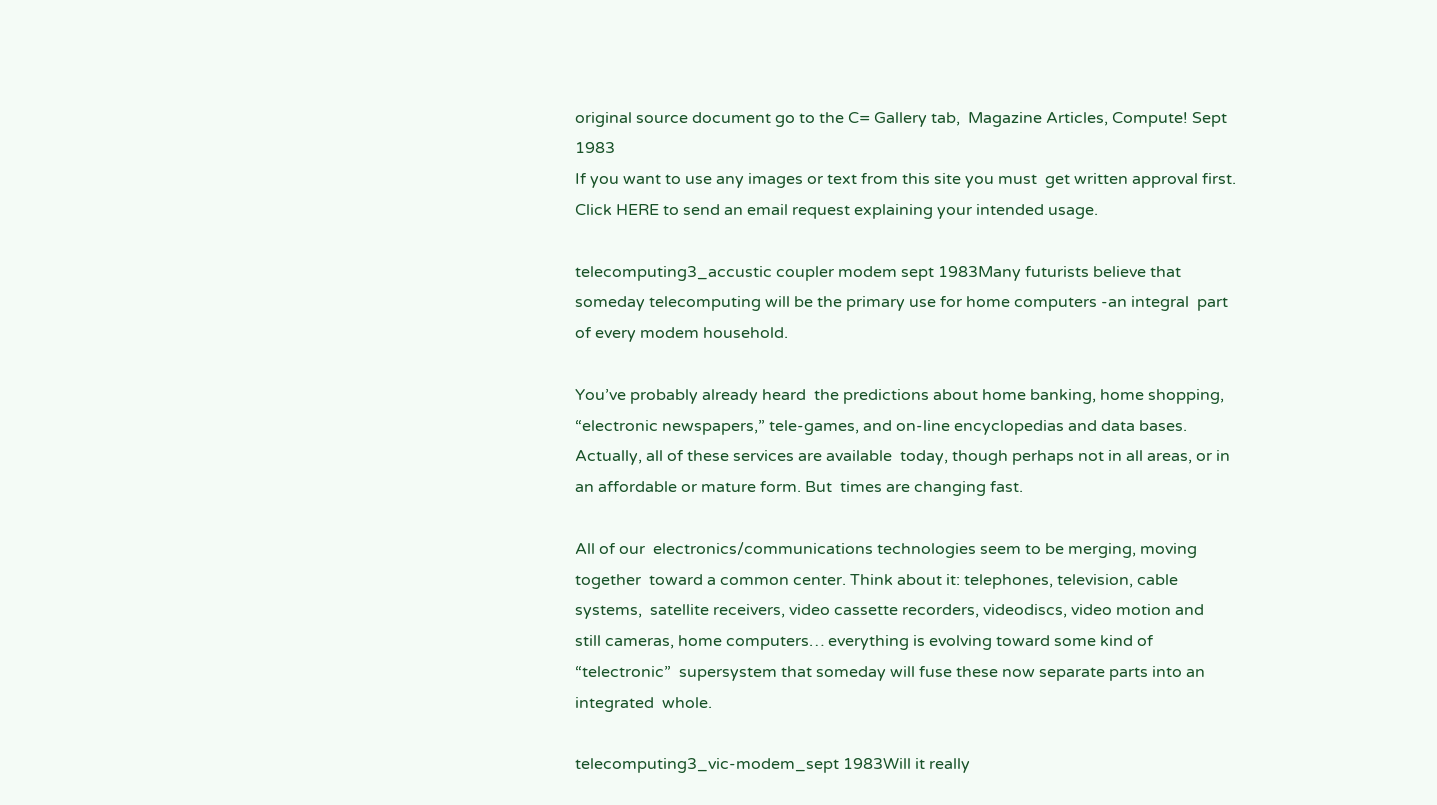original source document go to the C= Gallery tab,  Magazine Articles, Compute! Sept 1983
If you want to use any images or text from this site you must  get written approval first.  Click HERE to send an email request explaining your intended usage.

telecomputing3_accustic coupler modem sept 1983Many futurists believe that  someday telecomputing will be the primary use for home computers -an integral  part of every modem household.

You’ve probably already heard  the predictions about home banking, home shopping,  “electronic newspapers,” tele-games, and on-line encyclopedias and data bases. Actually, all of these services are available  today, though perhaps not in all areas, or in an affordable or mature form. But  times are changing fast.

All of our  electronics/communications technologies seem to be merging, moving together  toward a common center. Think about it: telephones, television, cable systems,  satellite receivers, video cassette recorders, videodiscs, video motion and  still cameras, home computers… everything is evolving toward some kind of “telectronic”  supersystem that someday will fuse these now separate parts into an integrated  whole.

telecomputing3_vic-modem_sept 1983Will it really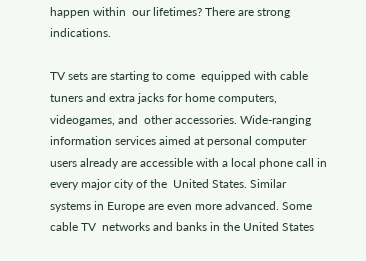happen within  our lifetimes? There are strong indications.

TV sets are starting to come  equipped with cable tuners and extra jacks for home computers, videogames, and  other accessories. Wide-ranging information services aimed at personal computer  users already are accessible with a local phone call in every major city of the  United States. Similar systems in Europe are even more advanced. Some cable TV  networks and banks in the United States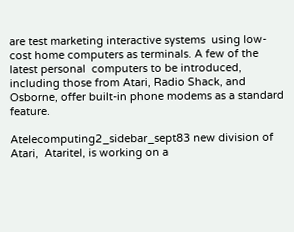are test marketing interactive systems  using low-cost home computers as terminals. A few of the latest personal  computers to be introduced, including those from Atari, Radio Shack, and  Osborne, offer built-in phone modems as a standard feature.

Atelecomputing2_sidebar_sept83 new division of Atari,  Ataritel, is working on a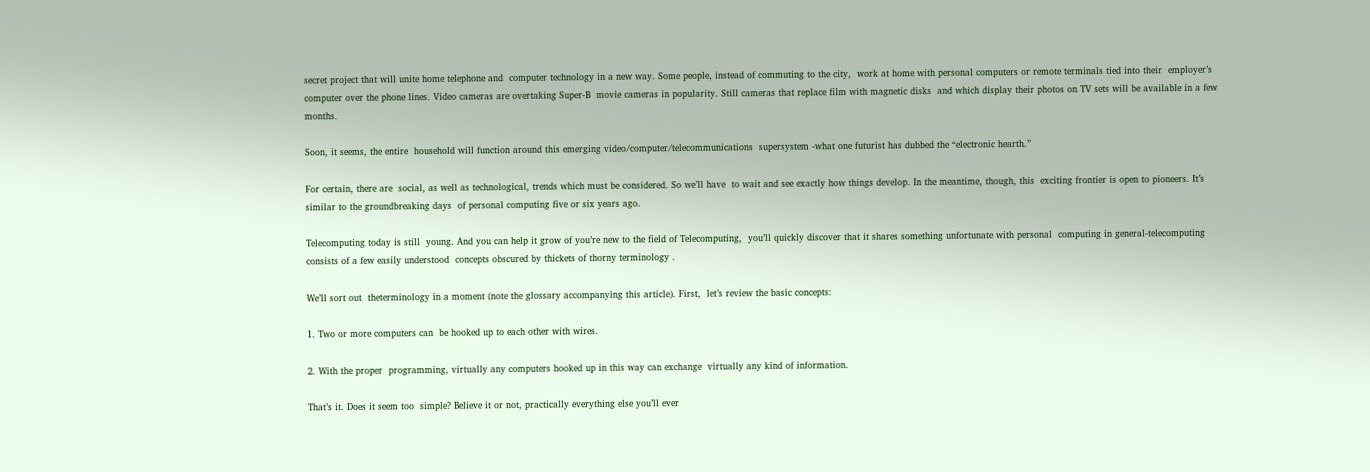secret project that will unite home telephone and  computer technology in a new way. Some people, instead of commuting to the city,  work at home with personal computers or remote terminals tied into their  employer’s computer over the phone lines. Video cameras are overtaking Super-B  movie cameras in popularity. Still cameras that replace film with magnetic disks  and which display their photos on TV sets will be available in a few months.

Soon, it seems, the entire  household will function around this emerging video/computer/telecommunications  supersystem -what one futurist has dubbed the “electronic hearth.”

For certain, there are  social, as well as technological, trends which must be considered. So we’ll have  to wait and see exactly how things develop. In the meantime, though, this  exciting frontier is open to pioneers. It’s similar to the groundbreaking days  of personal computing five or six years ago.

Telecomputing today is still  young. And you can help it grow of you’re new to the field of Telecomputing,  you’ll quickly discover that it shares something unfortunate with personal  computing in general-telecomputing consists of a few easily understood  concepts obscured by thickets of thorny terminology .

We’ll sort out  theterminology in a moment (note the glossary accompanying this article). First,  let’s review the basic concepts:

1. Two or more computers can  be hooked up to each other with wires.

2. With the proper  programming, virtually any computers hooked up in this way can exchange  virtually any kind of information.

That’s it. Does it seem too  simple? Believe it or not, practically everything else you’ll ever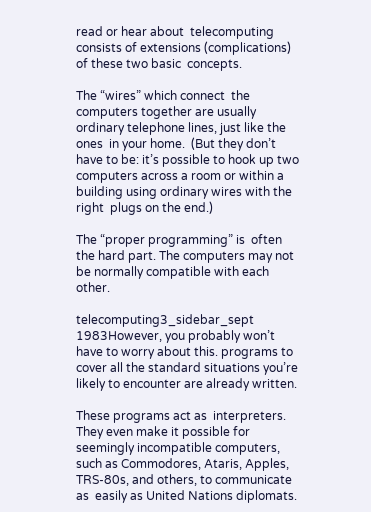read or hear about  telecomputing consists of extensions (complications) of these two basic  concepts.

The “wires” which connect  the computers together are usually ordinary telephone lines, just like the ones  in your home.  (But they don’t have to be: it’s possible to hook up two  computers across a room or within a building using ordinary wires with the right  plugs on the end.)

The “proper programming” is  often the hard part. The computers may not be normally compatible with each  other.

telecomputing3_sidebar_sept 1983However, you probably won’t  have to worry about this. programs to cover all the standard situations you’re  likely to encounter are already written.

These programs act as  interpreters. They even make it possible for seemingly incompatible computers,  such as Commodores, Ataris, Apples, TRS-80s, and others, to communicate as  easily as United Nations diplomats.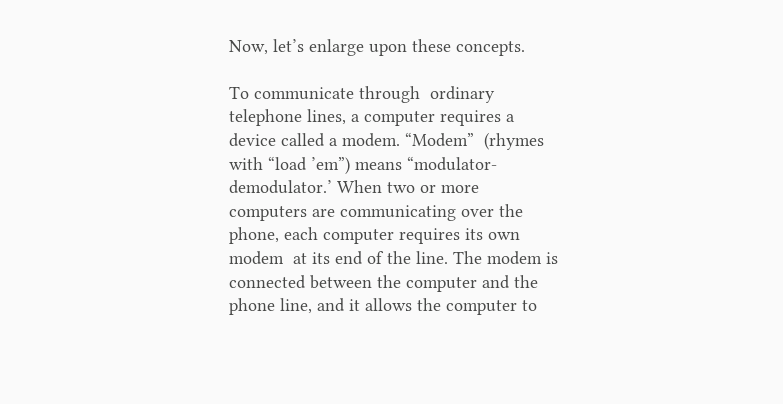Now, let’s enlarge upon these concepts.

To communicate through  ordinary telephone lines, a computer requires a device called a modem. “Modem”  (rhymes with “load ’em”) means “modulator-demodulator.’ When two or more  computers are communicating over the phone, each computer requires its own modem  at its end of the line. The modem is connected between the computer and the  phone line, and it allows the computer to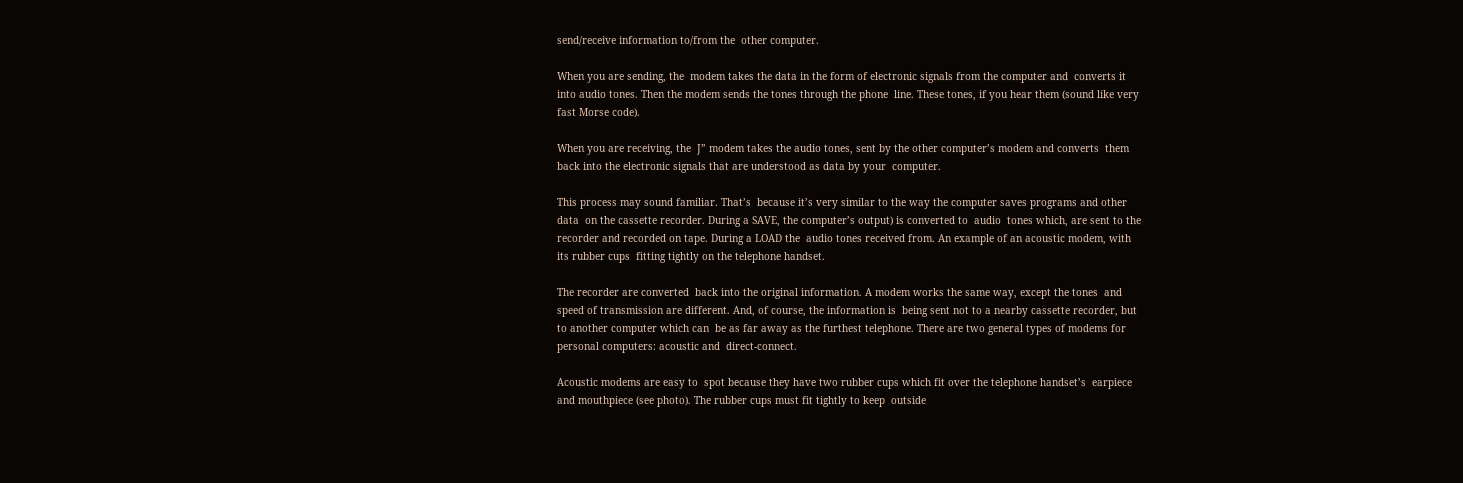send/receive information to/from the  other computer.

When you are sending, the  modem takes the data in the form of electronic signals from the computer and  converts it into audio tones. Then the modem sends the tones through the phone  line. These tones, if you hear them (sound like very fast Morse code).

When you are receiving, the  J” modem takes the audio tones, sent by the other computer’s modem and converts  them back into the electronic signals that are understood as data by your  computer.

This process may sound familiar. That’s  because it’s very similar to the way the computer saves programs and other data  on the cassette recorder. During a SAVE, the computer’s output) is converted to  audio  tones which, are sent to the recorder and recorded on tape. During a LOAD the  audio tones received from. An example of an acoustic modem, with its rubber cups  fitting tightly on the telephone handset.

The recorder are converted  back into the original information. A modem works the same way, except the tones  and speed of transmission are different. And, of course, the information is  being sent not to a nearby cassette recorder, but to another computer which can  be as far away as the furthest telephone. There are two general types of modems for personal computers: acoustic and  direct-connect.

Acoustic modems are easy to  spot because they have two rubber cups which fit over the telephone handset’s  earpiece and mouthpiece (see photo). The rubber cups must fit tightly to keep  outside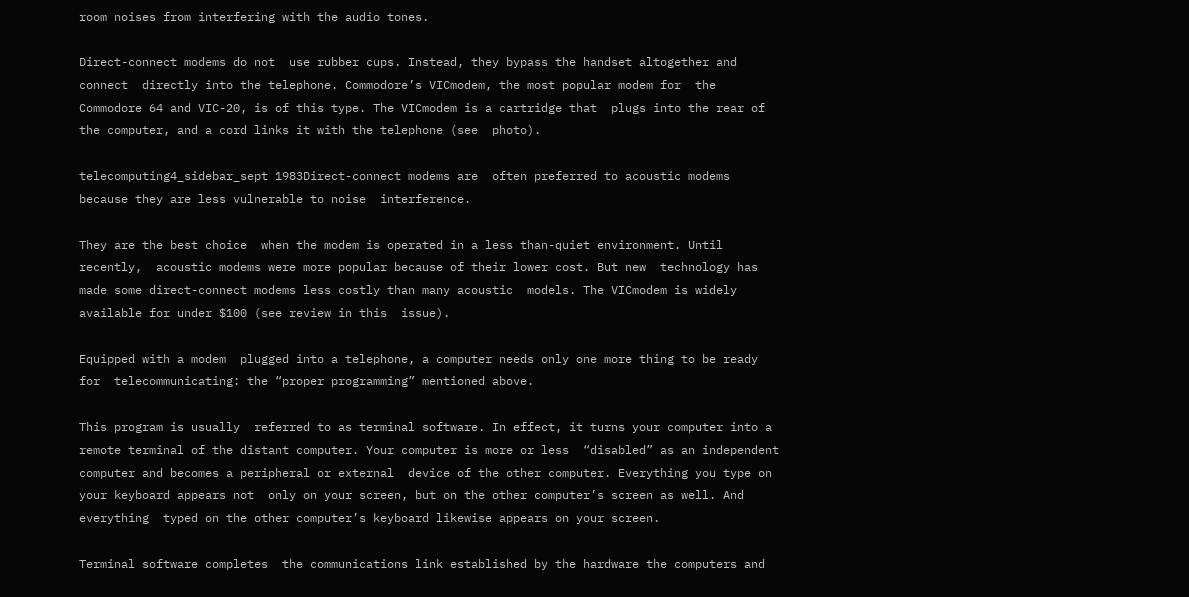room noises from interfering with the audio tones.

Direct-connect modems do not  use rubber cups. Instead, they bypass the handset altogether and connect  directly into the telephone. Commodore’s VICmodem, the most popular modem for  the Commodore 64 and VIC-20, is of this type. The VICmodem is a cartridge that  plugs into the rear of the computer, and a cord links it with the telephone (see  photo).

telecomputing4_sidebar_sept 1983Direct-connect modems are  often preferred to acoustic modems because they are less vulnerable to noise  interference.

They are the best choice  when the modem is operated in a less than-quiet environment. Until recently,  acoustic modems were more popular because of their lower cost. But new  technology has made some direct-connect modems less costly than many acoustic  models. The VICmodem is widely available for under $100 (see review in this  issue).

Equipped with a modem  plugged into a telephone, a computer needs only one more thing to be ready for  telecommunicating: the “proper programming” mentioned above.

This program is usually  referred to as terminal software. In effect, it turns your computer into a  remote terminal of the distant computer. Your computer is more or less  “disabled” as an independent computer and becomes a peripheral or external  device of the other computer. Everything you type on your keyboard appears not  only on your screen, but on the other computer’s screen as well. And everything  typed on the other computer’s keyboard likewise appears on your screen.

Terminal software completes  the communications link established by the hardware the computers and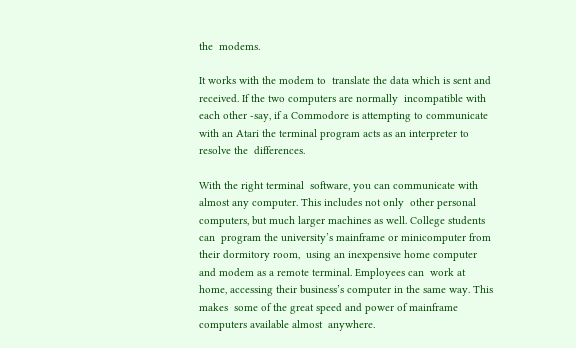the  modems.

It works with the modem to  translate the data which is sent and received. If the two computers are normally  incompatible with each other -say, if a Commodore is attempting to communicate  with an Atari the terminal program acts as an interpreter to resolve the  differences.

With the right terminal  software, you can communicate with almost any computer. This includes not only  other personal computers, but much larger machines as well. College students can  program the university’s mainframe or minicomputer from their dormitory room,  using an inexpensive home computer and modem as a remote terminal. Employees can  work at home, accessing their business’s computer in the same way. This makes  some of the great speed and power of mainframe computers available almost  anywhere.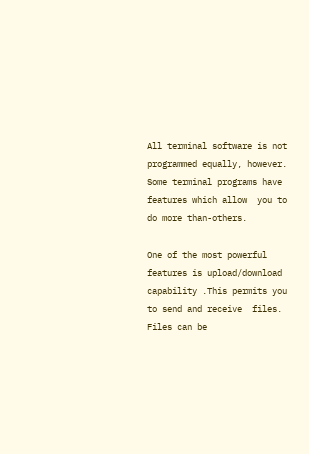All terminal software is not  programmed equally, however. Some terminal programs have features which allow  you to do more than-others.

One of the most powerful  features is upload/download capability .This permits you to send and receive  files. Files can be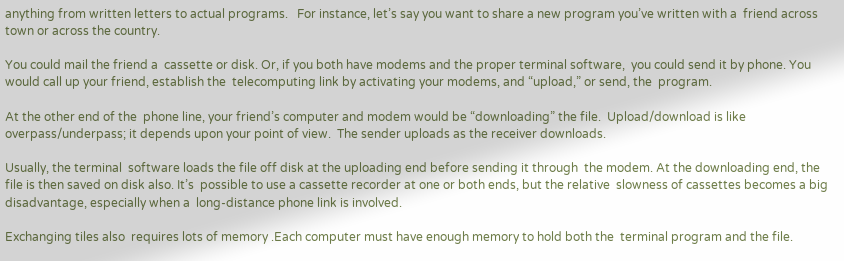anything from written letters to actual programs.   For instance, let’s say you want to share a new program you’ve written with a  friend across town or across the country.

You could mail the friend a  cassette or disk. Or, if you both have modems and the proper terminal software,  you could send it by phone. You would call up your friend, establish the  telecomputing link by activating your modems, and “upload,” or send, the  program.

At the other end of the  phone line, your friend’s computer and modem would be “downloading” the file.  Upload/download is like overpass/underpass; it depends upon your point of view.  The sender uploads as the receiver downloads.

Usually, the terminal  software loads the file off disk at the uploading end before sending it through  the modem. At the downloading end, the file is then saved on disk also. It’s  possible to use a cassette recorder at one or both ends, but the relative  slowness of cassettes becomes a big disadvantage, especially when a  long-distance phone link is involved.

Exchanging tiles also  requires lots of memory .Each computer must have enough memory to hold both the  terminal program and the file.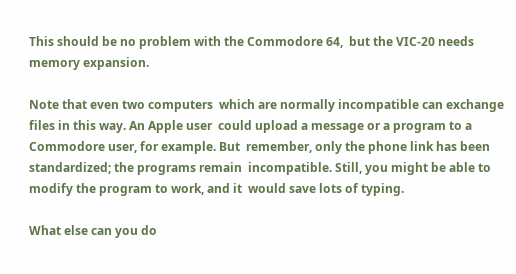This should be no problem with the Commodore 64,  but the VIC-20 needs memory expansion.

Note that even two computers  which are normally incompatible can exchange files in this way. An Apple user  could upload a message or a program to a Commodore user, for example. But  remember, only the phone link has been standardized; the programs remain  incompatible. Still, you might be able to modify the program to work, and it  would save lots of typing.

What else can you do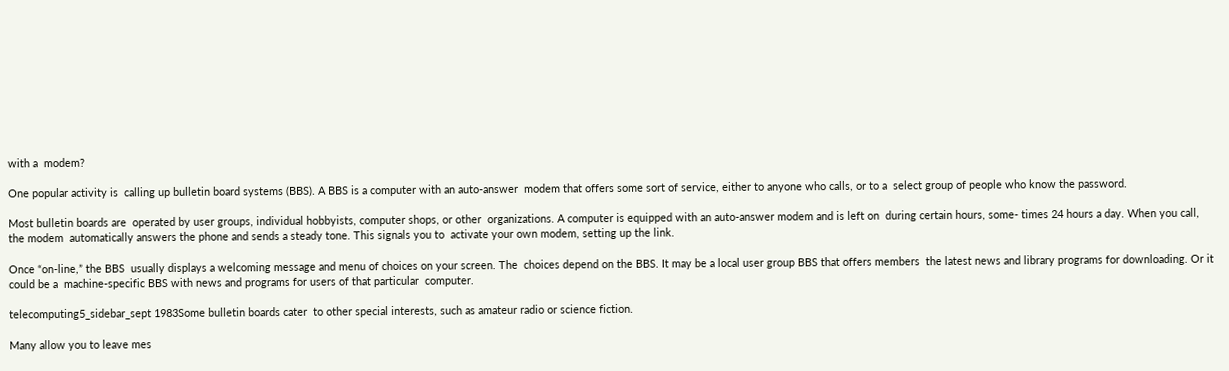with a  modem?

One popular activity is  calling up bulletin board systems (BBS). A BBS is a computer with an auto-answer  modem that offers some sort of service, either to anyone who calls, or to a  select group of people who know the password.

Most bulletin boards are  operated by user groups, individual hobbyists, computer shops, or other  organizations. A computer is equipped with an auto-answer modem and is left on  during certain hours, some- times 24 hours a day. When you call, the modem  automatically answers the phone and sends a steady tone. This signals you to  activate your own modem, setting up the link.

Once “on-line,” the BBS  usually displays a welcoming message and menu of choices on your screen. The  choices depend on the BBS. It may be a local user group BBS that offers members  the latest news and library programs for downloading. Or it could be a  machine-specific BBS with news and programs for users of that particular  computer.

telecomputing5_sidebar_sept 1983Some bulletin boards cater  to other special interests, such as amateur radio or science fiction.

Many allow you to leave mes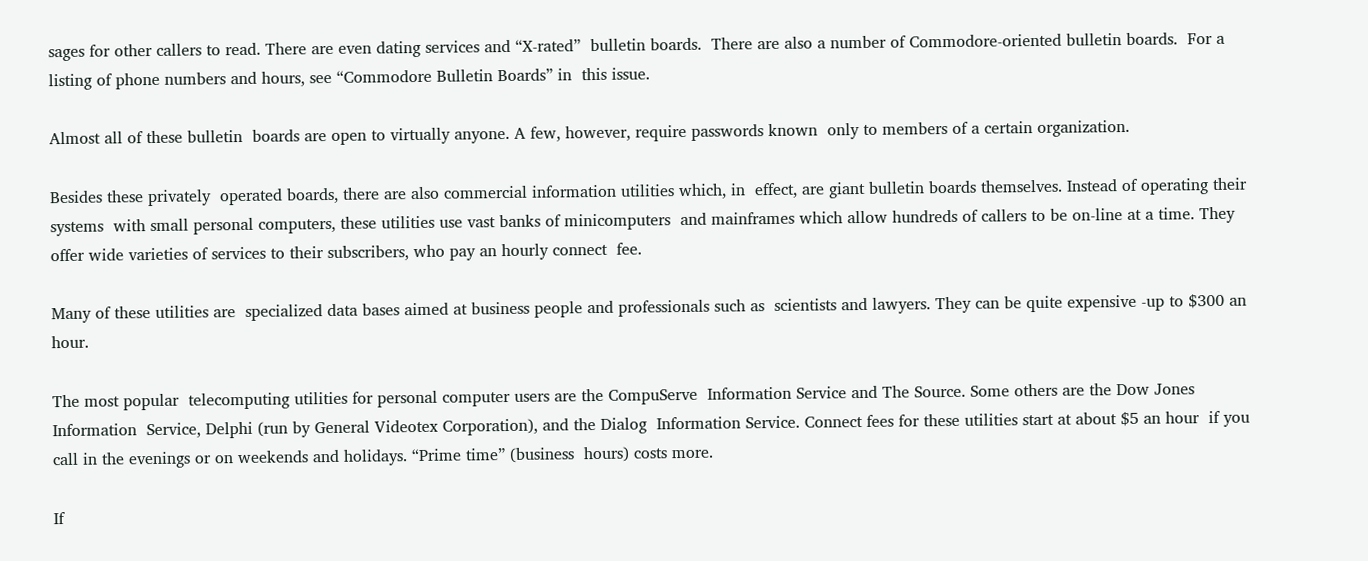sages for other callers to read. There are even dating services and “X-rated”  bulletin boards.  There are also a number of Commodore-oriented bulletin boards.  For a listing of phone numbers and hours, see “Commodore Bulletin Boards” in  this issue.

Almost all of these bulletin  boards are open to virtually anyone. A few, however, require passwords known  only to members of a certain organization.

Besides these privately  operated boards, there are also commercial information utilities which, in  effect, are giant bulletin boards themselves. Instead of operating their systems  with small personal computers, these utilities use vast banks of minicomputers  and mainframes which allow hundreds of callers to be on-line at a time. They  offer wide varieties of services to their subscribers, who pay an hourly connect  fee.

Many of these utilities are  specialized data bases aimed at business people and professionals such as  scientists and lawyers. They can be quite expensive -up to $300 an hour.

The most popular  telecomputing utilities for personal computer users are the CompuServe  Information Service and The Source. Some others are the Dow Jones Information  Service, Delphi (run by General Videotex Corporation), and the Dialog  Information Service. Connect fees for these utilities start at about $5 an hour  if you call in the evenings or on weekends and holidays. “Prime time” (business  hours) costs more.

If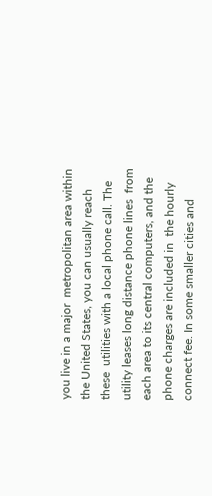you live in a major  metropolitan area within the United States, you can usually reach these  utilities with a local phone call. The utility leases long distance phone lines  from each area to its central computers, and the phone charges are included in  the hourly connect fee. In some smaller cities and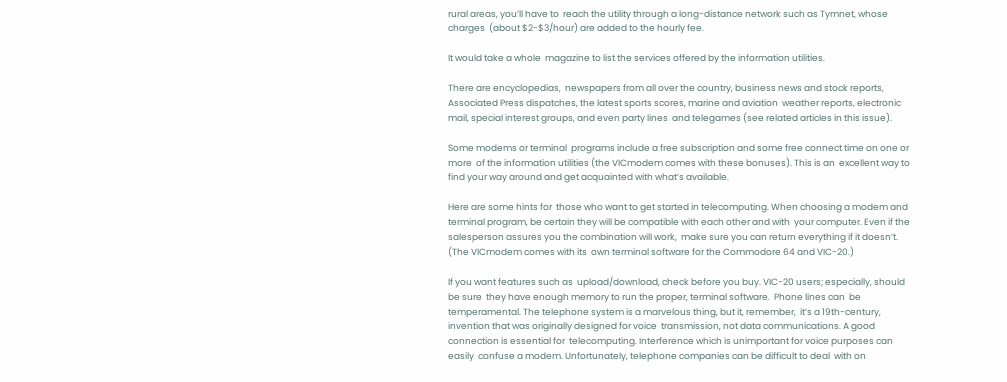rural areas, you’ll have to  reach the utility through a long-distance network such as Tymnet, whose charges  (about $2-$3/hour) are added to the hourly fee.

It would take a whole  magazine to list the services offered by the information utilities.

There are encyclopedias,  newspapers from all over the country, business news and stock reports,  Associated Press dispatches, the latest sports scores, marine and aviation  weather reports, electronic mail, special interest groups, and even party lines  and telegames (see related articles in this issue).

Some modems or terminal  programs include a free subscription and some free connect time on one or more  of the information utilities (the VICmodem comes with these bonuses). This is an  excellent way to find your way around and get acquainted with what’s available.

Here are some hints for  those who want to get started in telecomputing. When choosing a modem and  terminal program, be certain they will be compatible with each other and with  your computer. Even if the salesperson assures you the combination will work,  make sure you can return everything if it doesn’t. (The VICmodem comes with its  own terminal software for the Commodore 64 and VIC-20.)

If you want features such as  upload/download, check before you buy. VIC-20 users; especially, should be sure  they have enough memory to run the proper, terminal software.  Phone lines can  be temperamental. The telephone system is a marvelous thing, but it, remember,  it’s a 19th-century, invention that was originally designed for voice  transmission, not data communications. A good connection is essential for  telecomputing. Interference which is unimportant for voice purposes can easily  confuse a modem. Unfortunately, telephone companies can be difficult to deal  with on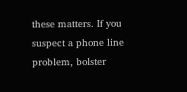these matters. If you suspect a phone line problem, bolster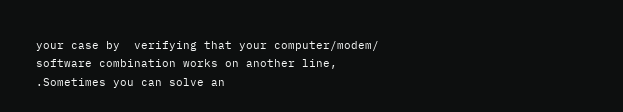your case by  verifying that your computer/modem/ software combination works on another line,  .Sometimes you can solve an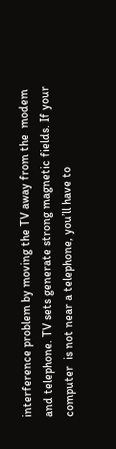interference problem by moving the TV away from the  modem and telephone. TV sets generate strong magnetic fields. If your computer  is not near a telephone, you’ll have to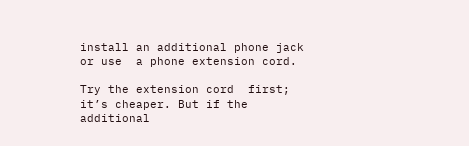install an additional phone jack or use  a phone extension cord.

Try the extension cord  first; it’s cheaper. But if the additional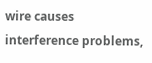wire causes interference problems,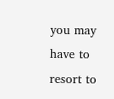you may have to resort to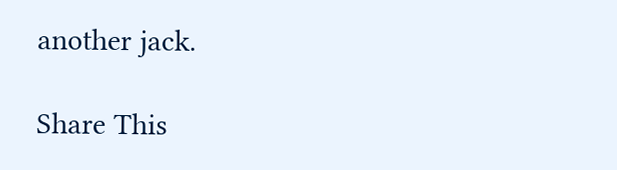another jack.

Share This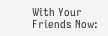With Your Friends Now: